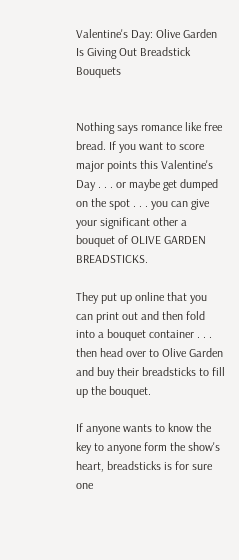Valentine's Day: Olive Garden Is Giving Out Breadstick Bouquets


Nothing says romance like free bread. If you want to score major points this Valentine's Day . . . or maybe get dumped on the spot . . . you can give your significant other a bouquet of OLIVE GARDEN BREADSTICKS.

They put up online that you can print out and then fold into a bouquet container . . . then head over to Olive Garden and buy their breadsticks to fill up the bouquet.

If anyone wants to know the key to anyone form the show's heart, breadsticks is for sure one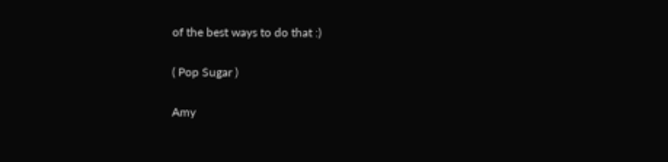of the best ways to do that :)

( Pop Sugar )

Amy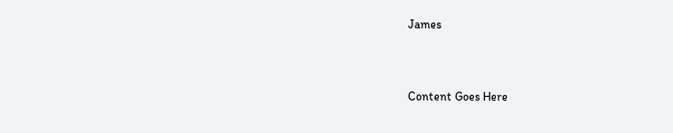James


Content Goes Here